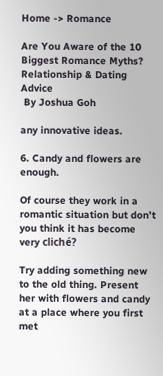Home -> Romance

Are You Aware of the 10 Biggest Romance Myths? Relationship & Dating Advice
 By Joshua Goh

any innovative ideas.

6. Candy and flowers are enough.

Of course they work in a romantic situation but don’t you think it has become very cliché?

Try adding something new to the old thing. Present her with flowers and candy at a place where you first met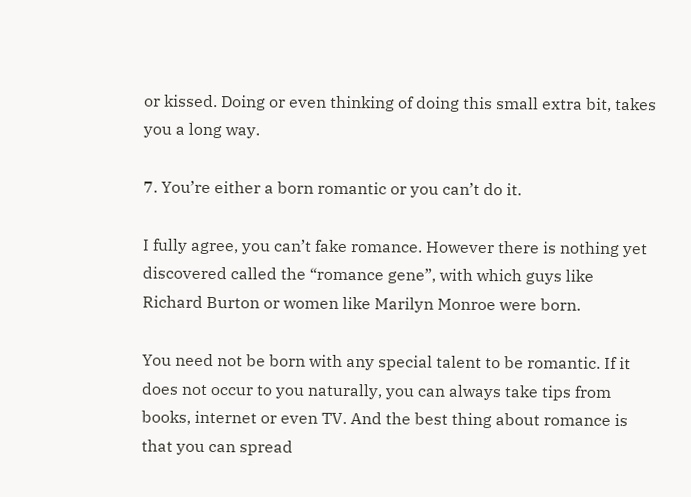or kissed. Doing or even thinking of doing this small extra bit, takes you a long way.

7. You’re either a born romantic or you can’t do it.

I fully agree, you can’t fake romance. However there is nothing yet discovered called the “romance gene”, with which guys like Richard Burton or women like Marilyn Monroe were born.

You need not be born with any special talent to be romantic. If it does not occur to you naturally, you can always take tips from books, internet or even TV. And the best thing about romance is that you can spread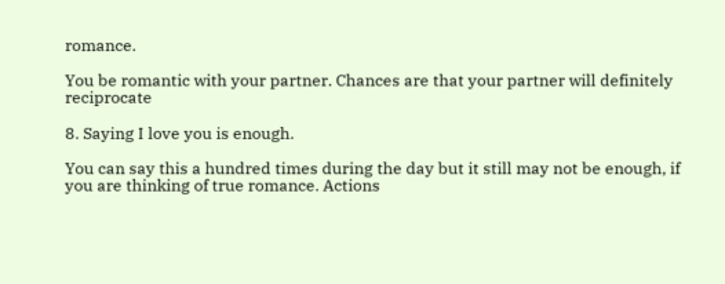romance.

You be romantic with your partner. Chances are that your partner will definitely reciprocate

8. Saying I love you is enough.

You can say this a hundred times during the day but it still may not be enough, if you are thinking of true romance. Actions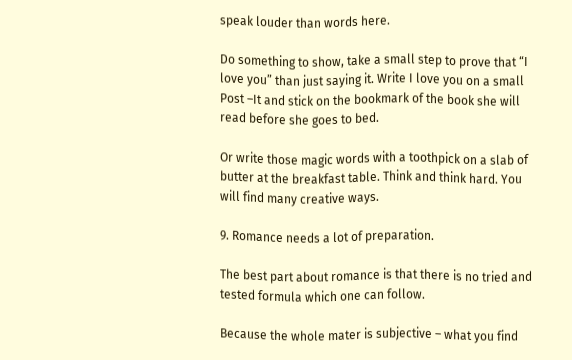speak louder than words here.

Do something to show, take a small step to prove that “I love you” than just saying it. Write I love you on a small Post –It and stick on the bookmark of the book she will read before she goes to bed.

Or write those magic words with a toothpick on a slab of butter at the breakfast table. Think and think hard. You will find many creative ways.

9. Romance needs a lot of preparation.

The best part about romance is that there is no tried and tested formula which one can follow.

Because the whole mater is subjective – what you find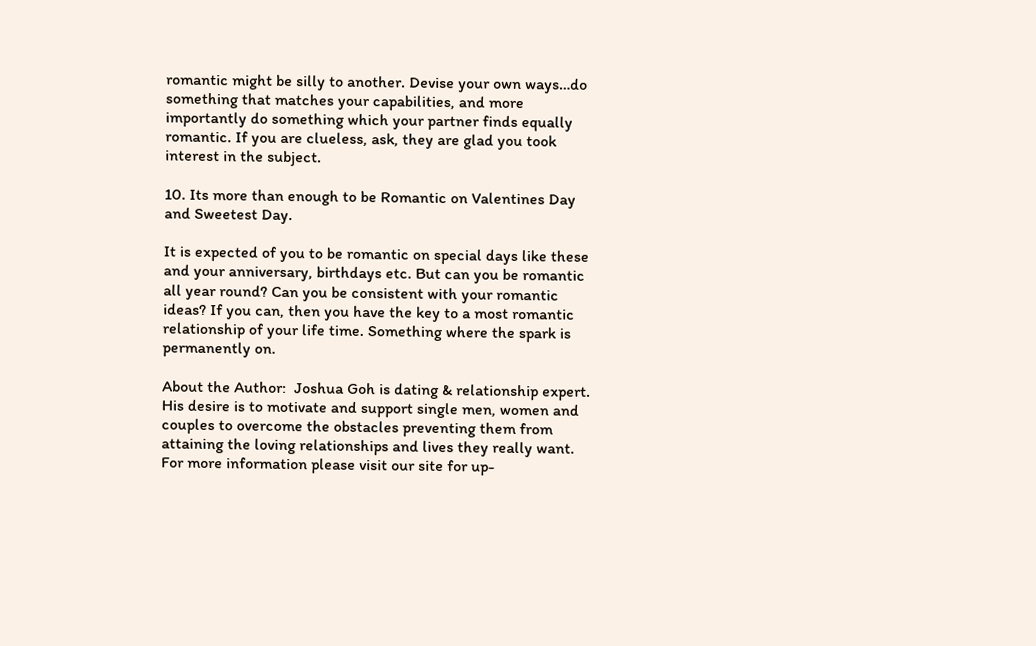romantic might be silly to another. Devise your own ways…do something that matches your capabilities, and more importantly do something which your partner finds equally romantic. If you are clueless, ask, they are glad you took interest in the subject.

10. Its more than enough to be Romantic on Valentines Day and Sweetest Day.

It is expected of you to be romantic on special days like these and your anniversary, birthdays etc. But can you be romantic all year round? Can you be consistent with your romantic ideas? If you can, then you have the key to a most romantic relationship of your life time. Something where the spark is permanently on.

About the Author:  Joshua Goh is dating & relationship expert. His desire is to motivate and support single men, women and couples to overcome the obstacles preventing them from attaining the loving relationships and lives they really want. For more information please visit our site for up-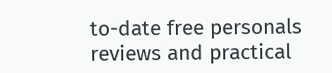to-date free personals reviews and practical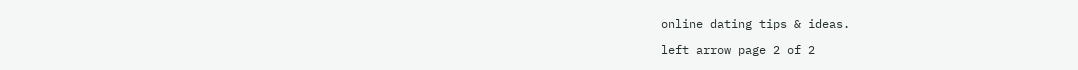online dating tips & ideas.

left arrow page 2 of 2